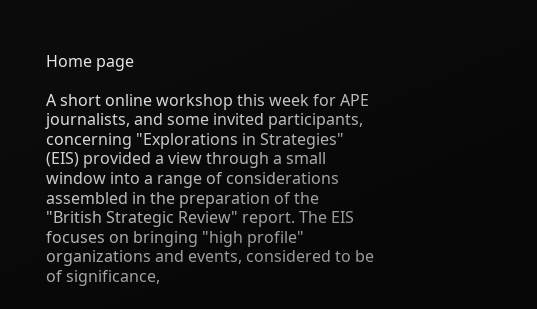Home page

A short online workshop this week for APE journalists, and some invited participants, concerning "Explorations in Strategies" (EIS) provided a view through a small window into a range of considerations assembled in the preparation of the "British Strategic Review" report. The EIS focuses on bringing "high profile" organizations and events, considered to be of significance,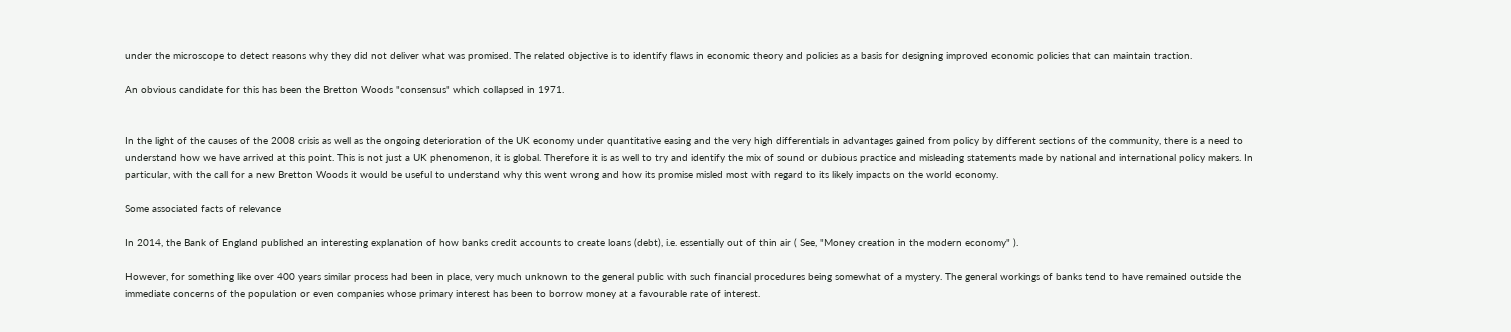under the microscope to detect reasons why they did not deliver what was promised. The related objective is to identify flaws in economic theory and policies as a basis for designing improved economic policies that can maintain traction.

An obvious candidate for this has been the Bretton Woods "consensus" which collapsed in 1971.


In the light of the causes of the 2008 crisis as well as the ongoing deterioration of the UK economy under quantitative easing and the very high differentials in advantages gained from policy by different sections of the community, there is a need to understand how we have arrived at this point. This is not just a UK phenomenon, it is global. Therefore it is as well to try and identify the mix of sound or dubious practice and misleading statements made by national and international policy makers. In particular, with the call for a new Bretton Woods it would be useful to understand why this went wrong and how its promise misled most with regard to its likely impacts on the world economy.

Some associated facts of relevance

In 2014, the Bank of England published an interesting explanation of how banks credit accounts to create loans (debt), i.e. essentially out of thin air ( See, "Money creation in the modern economy" ).

However, for something like over 400 years similar process had been in place, very much unknown to the general public with such financial procedures being somewhat of a mystery. The general workings of banks tend to have remained outside the immediate concerns of the population or even companies whose primary interest has been to borrow money at a favourable rate of interest.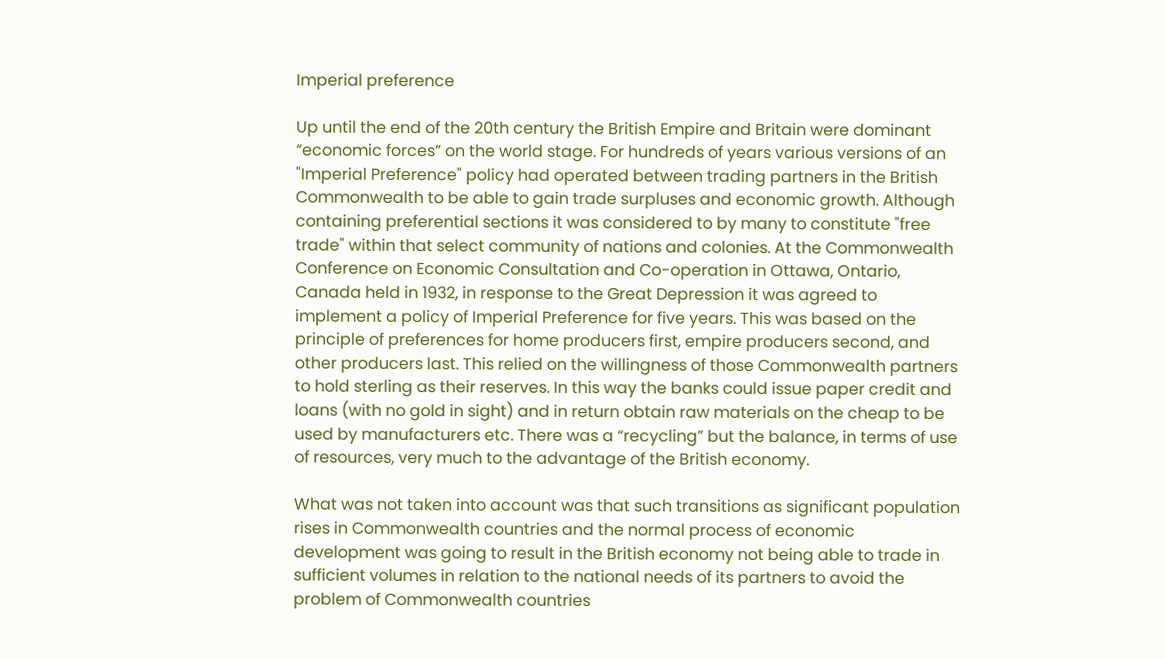Imperial preference

Up until the end of the 20th century the British Empire and Britain were dominant “economic forces” on the world stage. For hundreds of years various versions of an "Imperial Preference" policy had operated between trading partners in the British Commonwealth to be able to gain trade surpluses and economic growth. Although containing preferential sections it was considered to by many to constitute "free trade" within that select community of nations and colonies. At the Commonwealth Conference on Economic Consultation and Co-operation in Ottawa, Ontario, Canada held in 1932, in response to the Great Depression it was agreed to implement a policy of Imperial Preference for five years. This was based on the principle of preferences for home producers first, empire producers second, and other producers last. This relied on the willingness of those Commonwealth partners to hold sterling as their reserves. In this way the banks could issue paper credit and loans (with no gold in sight) and in return obtain raw materials on the cheap to be used by manufacturers etc. There was a “recycling” but the balance, in terms of use of resources, very much to the advantage of the British economy.

What was not taken into account was that such transitions as significant population rises in Commonwealth countries and the normal process of economic development was going to result in the British economy not being able to trade in sufficient volumes in relation to the national needs of its partners to avoid the problem of Commonwealth countries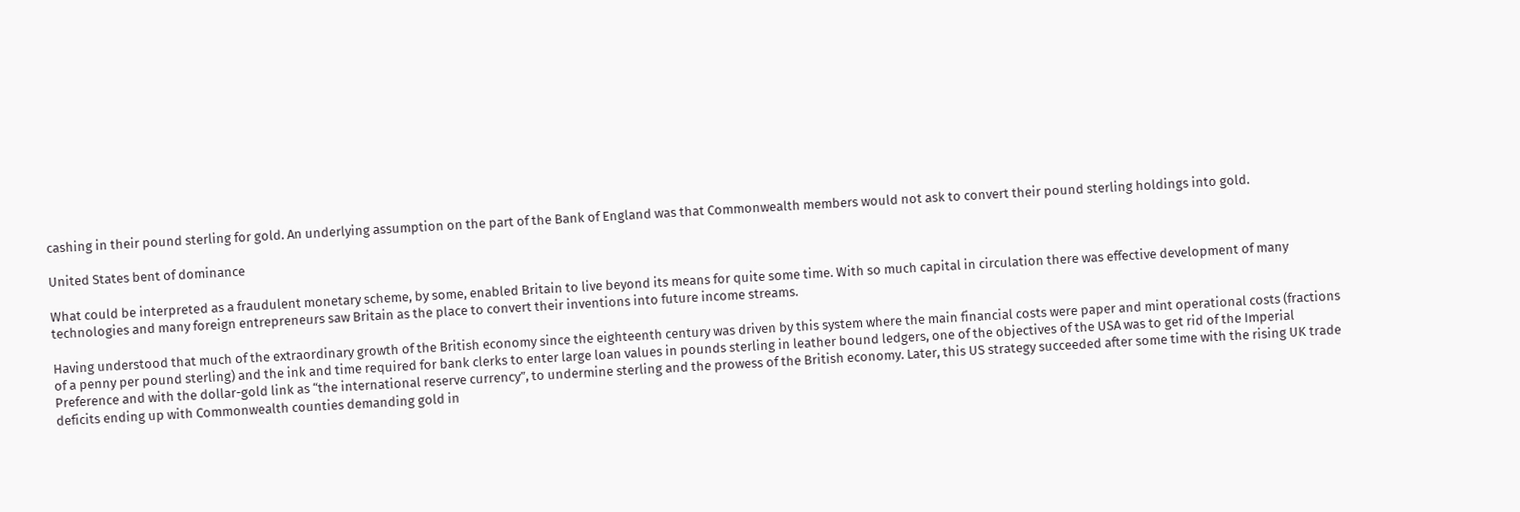cashing in their pound sterling for gold. An underlying assumption on the part of the Bank of England was that Commonwealth members would not ask to convert their pound sterling holdings into gold.

United States bent of dominance

What could be interpreted as a fraudulent monetary scheme, by some, enabled Britain to live beyond its means for quite some time. With so much capital in circulation there was effective development of many technologies and many foreign entrepreneurs saw Britain as the place to convert their inventions into future income streams.

Having understood that much of the extraordinary growth of the British economy since the eighteenth century was driven by this system where the main financial costs were paper and mint operational costs (fractions of a penny per pound sterling) and the ink and time required for bank clerks to enter large loan values in pounds sterling in leather bound ledgers, one of the objectives of the USA was to get rid of the Imperial Preference and with the dollar-gold link as “the international reserve currency”, to undermine sterling and the prowess of the British economy. Later, this US strategy succeeded after some time with the rising UK trade deficits ending up with Commonwealth counties demanding gold in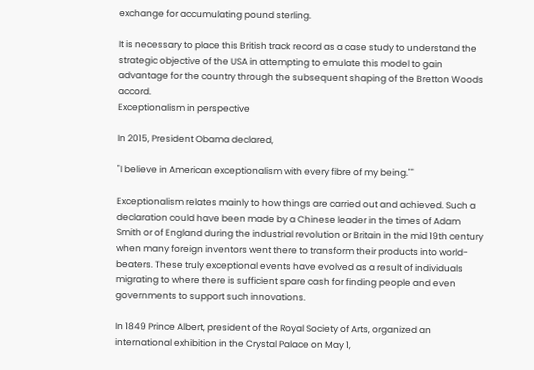exchange for accumulating pound sterling.

It is necessary to place this British track record as a case study to understand the strategic objective of the USA in attempting to emulate this model to gain advantage for the country through the subsequent shaping of the Bretton Woods accord.
Exceptionalism in perspective

In 2015, President Obama declared,

"I believe in American exceptionalism with every fibre of my being.""

Exceptionalism relates mainly to how things are carried out and achieved. Such a declaration could have been made by a Chinese leader in the times of Adam Smith or of England during the industrial revolution or Britain in the mid 19th century when many foreign inventors went there to transform their products into world-beaters. These truly exceptional events have evolved as a result of individuals migrating to where there is sufficient spare cash for finding people and even governments to support such innovations.

In 1849 Prince Albert, president of the Royal Society of Arts, organized an international exhibition in the Crystal Palace on May 1,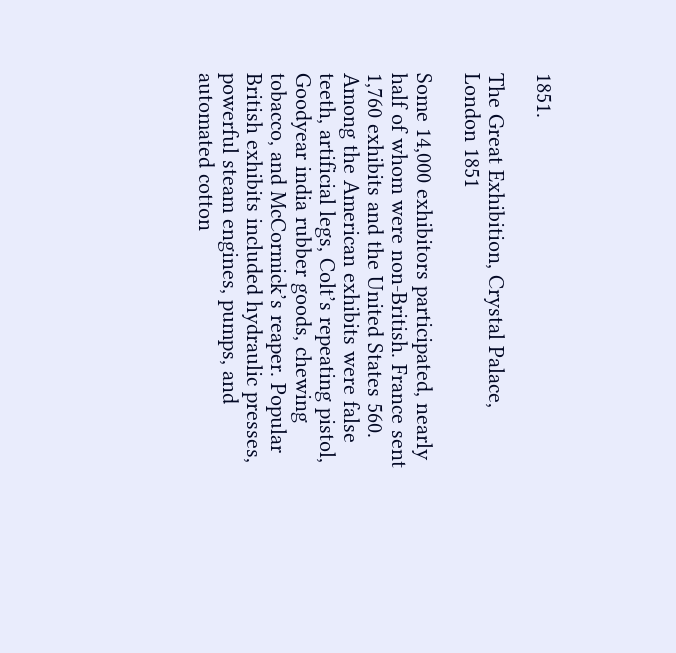1851.

The Great Exhibition, Crystal Palace, London 1851

Some 14,000 exhibitors participated, nearly half of whom were non-British. France sent 1,760 exhibits and the United States 560. Among the American exhibits were false teeth, artificial legs, Colt’s repeating pistol, Goodyear india rubber goods, chewing tobacco, and McCormick’s reaper. Popular British exhibits included hydraulic presses, powerful steam engines, pumps, and automated cotton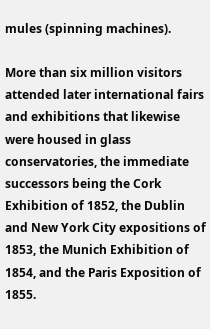mules (spinning machines).

More than six million visitors attended later international fairs and exhibitions that likewise were housed in glass conservatories, the immediate successors being the Cork Exhibition of 1852, the Dublin and New York City expositions of 1853, the Munich Exhibition of 1854, and the Paris Exposition of 1855.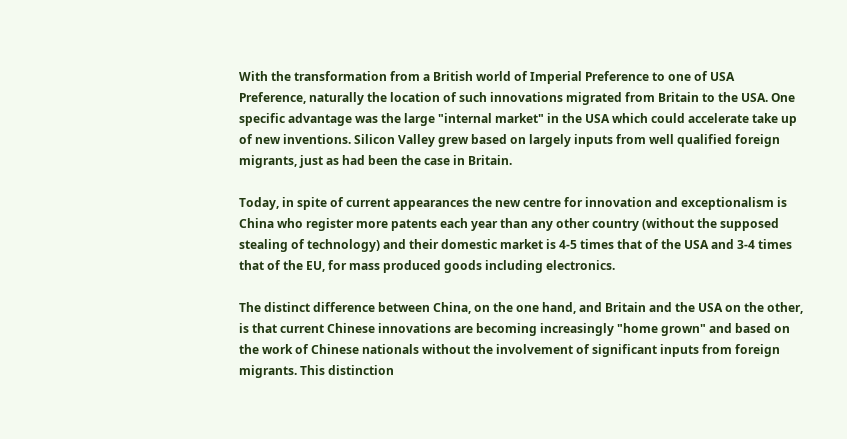With the transformation from a British world of Imperial Preference to one of USA Preference, naturally the location of such innovations migrated from Britain to the USA. One specific advantage was the large "internal market" in the USA which could accelerate take up of new inventions. Silicon Valley grew based on largely inputs from well qualified foreign migrants, just as had been the case in Britain.

Today, in spite of current appearances the new centre for innovation and exceptionalism is China who register more patents each year than any other country (without the supposed stealing of technology) and their domestic market is 4-5 times that of the USA and 3-4 times that of the EU, for mass produced goods including electronics.

The distinct difference between China, on the one hand, and Britain and the USA on the other, is that current Chinese innovations are becoming increasingly "home grown" and based on the work of Chinese nationals without the involvement of significant inputs from foreign migrants. This distinction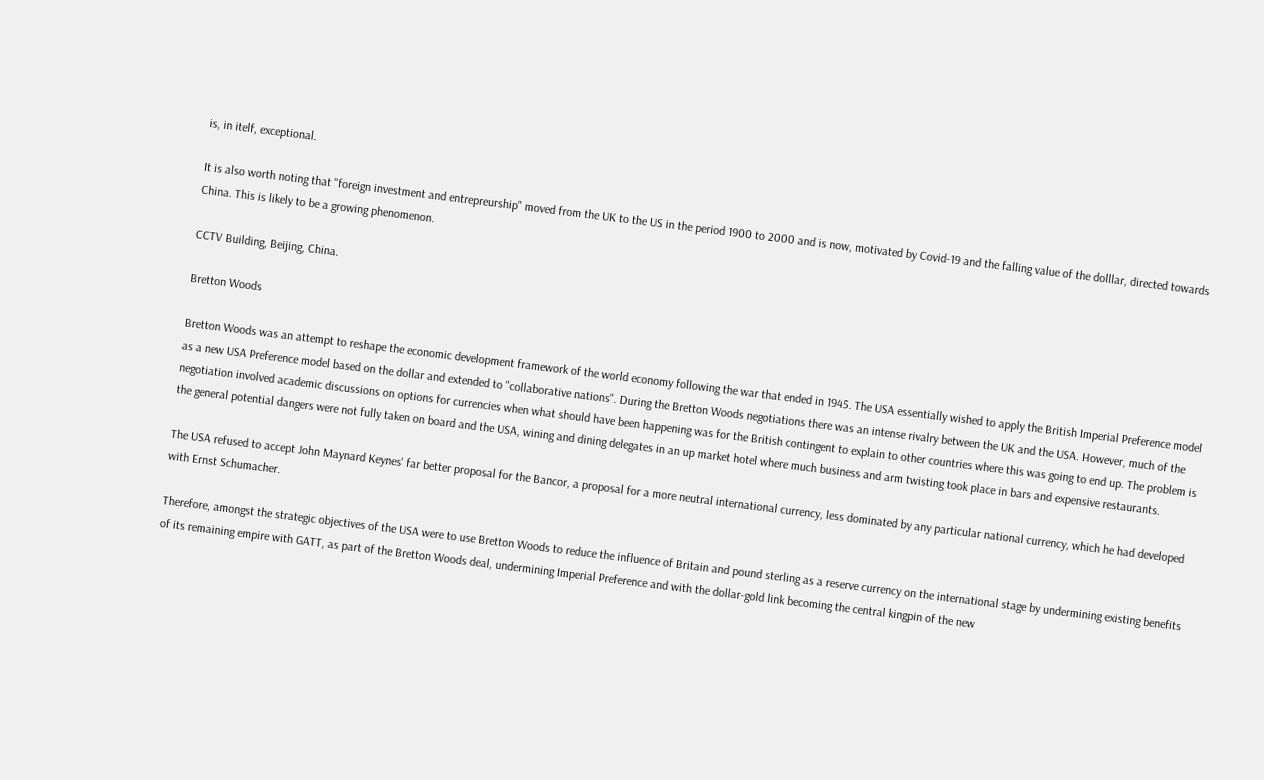is, in itelf, exceptional.

It is also worth noting that "foreign investment and entrepreurship" moved from the UK to the US in the period 1900 to 2000 and is now, motivated by Covid-19 and the falling value of the dolllar, directed towards China. This is likely to be a growing phenomenon.

CCTV Building, Beijing, China.

Bretton Woods

Bretton Woods was an attempt to reshape the economic development framework of the world economy following the war that ended in 1945. The USA essentially wished to apply the British Imperial Preference model as a new USA Preference model based on the dollar and extended to "collaborative nations". During the Bretton Woods negotiations there was an intense rivalry between the UK and the USA. However, much of the negotiation involved academic discussions on options for currencies when what should have been happening was for the British contingent to explain to other countries where this was going to end up. The problem is the general potential dangers were not fully taken on board and the USA, wining and dining delegates in an up market hotel where much business and arm twisting took place in bars and expensive restaurants.

The USA refused to accept John Maynard Keynes' far better proposal for the Bancor, a proposal for a more neutral international currency, less dominated by any particular national currency, which he had developed with Ernst Schumacher.

Therefore, amongst the strategic objectives of the USA were to use Bretton Woods to reduce the influence of Britain and pound sterling as a reserve currency on the international stage by undermining existing benefits of its remaining empire with GATT, as part of the Bretton Woods deal, undermining Imperial Preference and with the dollar-gold link becoming the central kingpin of the new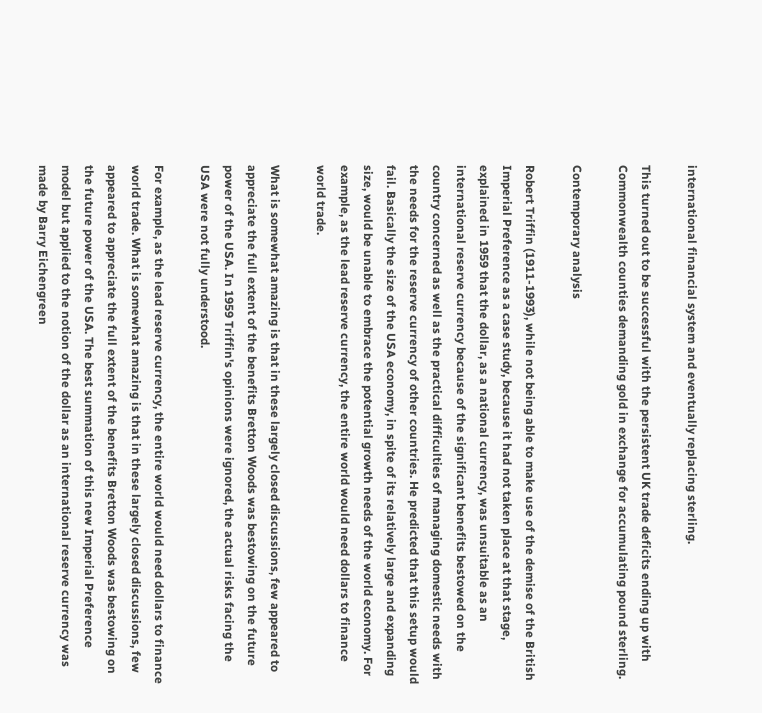international financial system and eventually replacing sterling.

This turned out to be successful with the persistent UK trade deficits ending up with Commonwealth counties demanding gold in exchange for accumulating pound sterling.

Contemporary analysis

Robert Triffin (1911-1993), while not being able to make use of the demise of the British Imperial Preference as a case study, because it had not taken place at that stage, explained in 1959 that the dollar, as a national currency, was unsuitable as an international reserve currency because of the significant benefits bestowed on the country concerned as well as the practical difficulties of managing domestic needs with the needs for the reserve currency of other countries. He predicted that this setup would fail. Basically the size of the USA economy, in spite of its relatively large and expanding size, would be unable to embrace the potential growth needs of the world economy. For example, as the lead reserve currency, the entire world would need dollars to finance world trade.

What is somewhat amazing is that in these largely closed discussions, few appeared to appreciate the full extent of the benefits Bretton Woods was bestowing on the future power of the USA. In 1959 Triffin's opinions were ignored, the actual risks facing the USA were not fully understood.

For example, as the lead reserve currency, the entire world would need dollars to finance world trade. What is somewhat amazing is that in these largely closed discussions, few appeared to appreciate the full extent of the benefits Bretton Woods was bestowing on the future power of the USA. The best summation of this new Imperial Preference model but applied to the notion of the dollar as an international reserve currency was made by Barry Eichengreen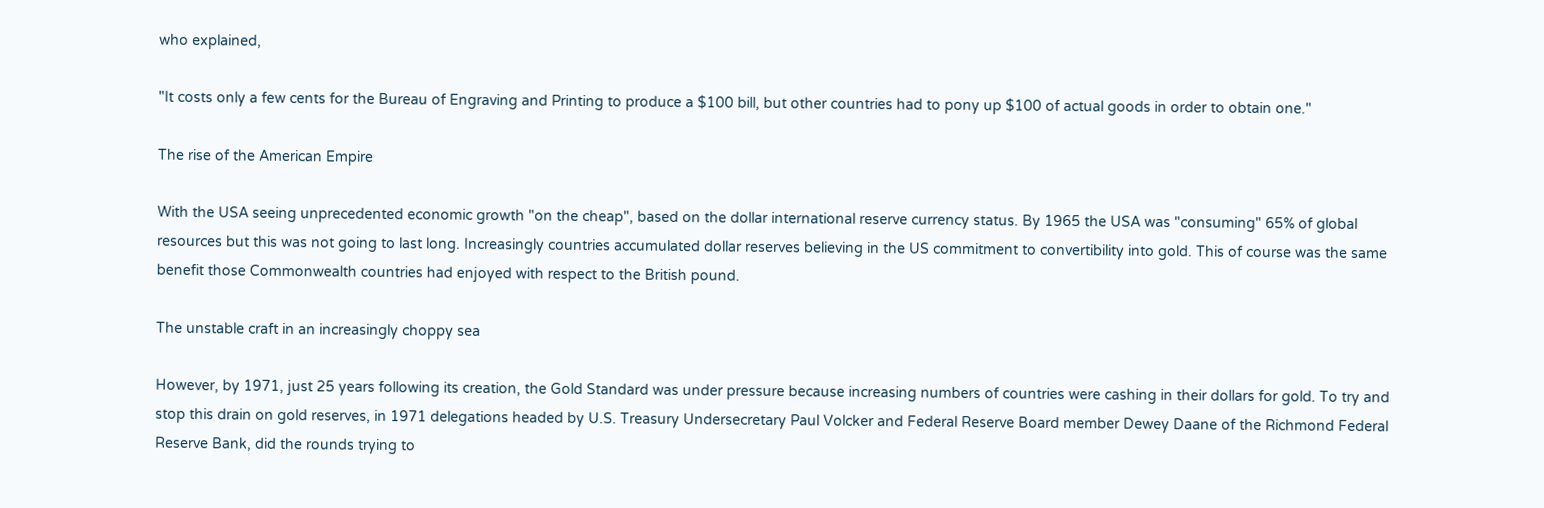who explained,

"It costs only a few cents for the Bureau of Engraving and Printing to produce a $100 bill, but other countries had to pony up $100 of actual goods in order to obtain one."

The rise of the American Empire

With the USA seeing unprecedented economic growth "on the cheap", based on the dollar international reserve currency status. By 1965 the USA was "consuming" 65% of global resources but this was not going to last long. Increasingly countries accumulated dollar reserves believing in the US commitment to convertibility into gold. This of course was the same benefit those Commonwealth countries had enjoyed with respect to the British pound.

The unstable craft in an increasingly choppy sea

However, by 1971, just 25 years following its creation, the Gold Standard was under pressure because increasing numbers of countries were cashing in their dollars for gold. To try and stop this drain on gold reserves, in 1971 delegations headed by U.S. Treasury Undersecretary Paul Volcker and Federal Reserve Board member Dewey Daane of the Richmond Federal Reserve Bank, did the rounds trying to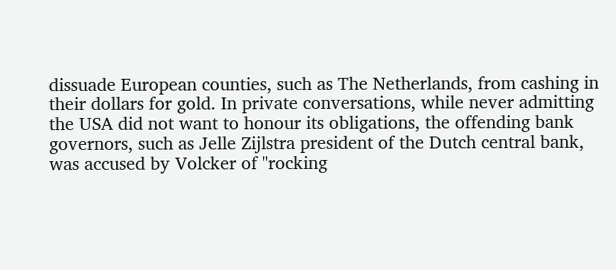dissuade European counties, such as The Netherlands, from cashing in their dollars for gold. In private conversations, while never admitting the USA did not want to honour its obligations, the offending bank governors, such as Jelle Zijlstra president of the Dutch central bank, was accused by Volcker of "rocking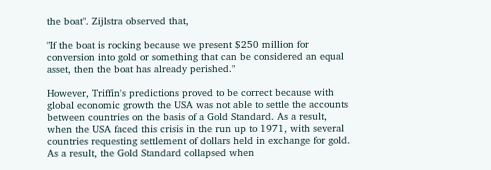the boat". Zijlstra observed that,

"If the boat is rocking because we present $250 million for conversion into gold or something that can be considered an equal asset, then the boat has already perished."

However, Triffin's predictions proved to be correct because with global economic growth the USA was not able to settle the accounts between countries on the basis of a Gold Standard. As a result, when the USA faced this crisis in the run up to 1971, with several countries requesting settlement of dollars held in exchange for gold. As a result, the Gold Standard collapsed when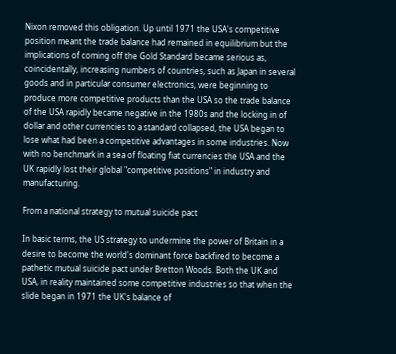Nixon removed this obligation. Up until 1971 the USA's competitive position meant the trade balance had remained in equilibrium but the implications of coming off the Gold Standard became serious as, coincidentally, increasing numbers of countries, such as Japan in several goods and in particular consumer electronics, were beginning to produce more competitive products than the USA so the trade balance of the USA rapidly became negative in the 1980s and the locking in of dollar and other currencies to a standard collapsed, the USA began to lose what had been a competitive advantages in some industries. Now with no benchmark in a sea of floating fiat currencies the USA and the UK rapidly lost their global "competitive positions" in industry and manufacturing.

From a national strategy to mutual suicide pact

In basic terms, the US strategy to undermine the power of Britain in a desire to become the world's dominant force backfired to become a pathetic mutual suicide pact under Bretton Woods. Both the UK and USA, in reality maintained some competitive industries so that when the slide began in 1971 the UK's balance of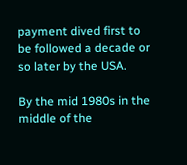payment dived first to be followed a decade or so later by the USA.

By the mid 1980s in the middle of the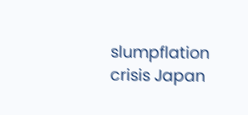slumpflation crisis Japan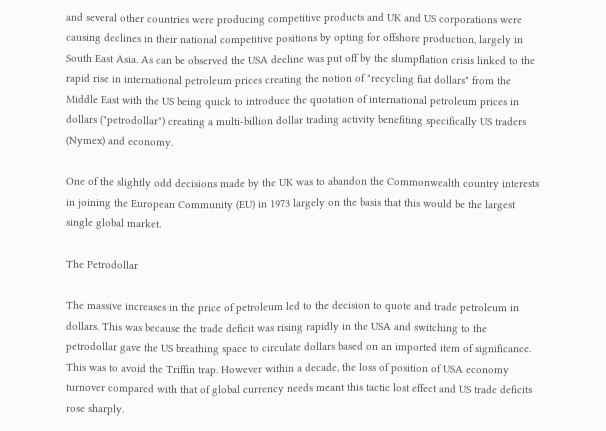and several other countries were producing competitive products and UK and US corporations were causing declines in their national competitive positions by opting for offshore production, largely in South East Asia. As can be observed the USA decline was put off by the slumpflation crisis linked to the rapid rise in international petroleum prices creating the notion of "recycling fiat dollars" from the Middle East with the US being quick to introduce the quotation of international petroleum prices in dollars ("petrodollar") creating a multi-billion dollar trading activity benefiting specifically US traders (Nymex) and economy.

One of the slightly odd decisions made by the UK was to abandon the Commonwealth country interests in joining the European Community (EU) in 1973 largely on the basis that this would be the largest single global market.

The Petrodollar

The massive increases in the price of petroleum led to the decision to quote and trade petroleum in dollars. This was because the trade deficit was rising rapidly in the USA and switching to the petrodollar gave the US breathing space to circulate dollars based on an imported item of significance. This was to avoid the Triffin trap. However within a decade, the loss of position of USA economy turnover compared with that of global currency needs meant this tactic lost effect and US trade deficits rose sharply.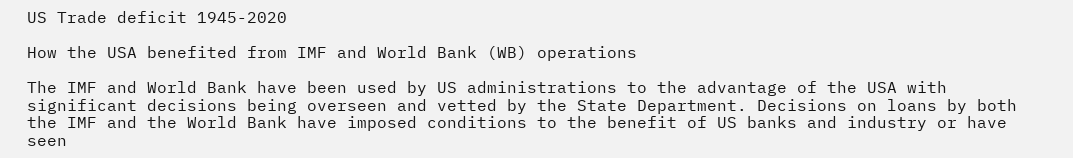US Trade deficit 1945-2020

How the USA benefited from IMF and World Bank (WB) operations

The IMF and World Bank have been used by US administrations to the advantage of the USA with significant decisions being overseen and vetted by the State Department. Decisions on loans by both the IMF and the World Bank have imposed conditions to the benefit of US banks and industry or have seen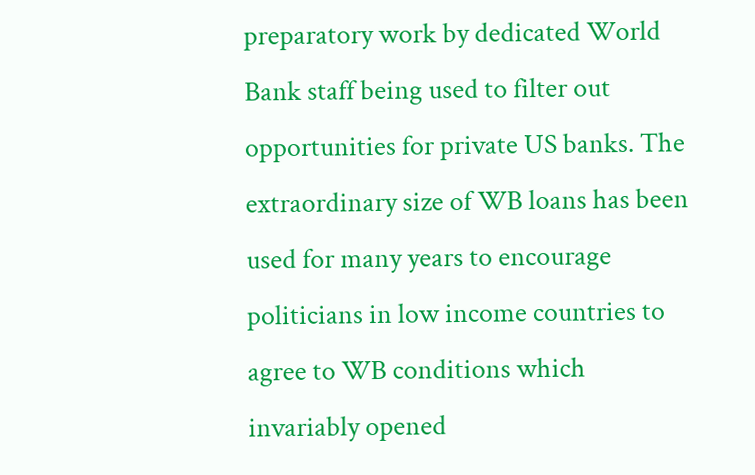preparatory work by dedicated World Bank staff being used to filter out opportunities for private US banks. The extraordinary size of WB loans has been used for many years to encourage politicians in low income countries to agree to WB conditions which invariably opened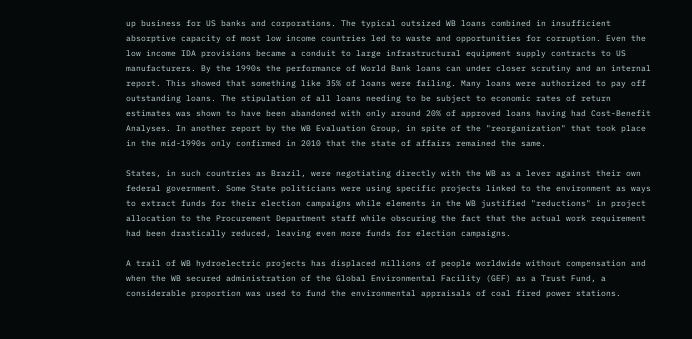up business for US banks and corporations. The typical outsized WB loans combined in insufficient absorptive capacity of most low income countries led to waste and opportunities for corruption. Even the low income IDA provisions became a conduit to large infrastructural equipment supply contracts to US manufacturers. By the 1990s the performance of World Bank loans can under closer scrutiny and an internal report. This showed that something like 35% of loans were failing. Many loans were authorized to pay off outstanding loans. The stipulation of all loans needing to be subject to economic rates of return estimates was shown to have been abandoned with only around 20% of approved loans having had Cost-Benefit Analyses. In another report by the WB Evaluation Group, in spite of the "reorganization" that took place in the mid-1990s only confirmed in 2010 that the state of affairs remained the same.

States, in such countries as Brazil, were negotiating directly with the WB as a lever against their own federal government. Some State politicians were using specific projects linked to the environment as ways to extract funds for their election campaigns while elements in the WB justified "reductions" in project allocation to the Procurement Department staff while obscuring the fact that the actual work requirement had been drastically reduced, leaving even more funds for election campaigns.

A trail of WB hydroelectric projects has displaced millions of people worldwide without compensation and when the WB secured administration of the Global Environmental Facility (GEF) as a Trust Fund, a considerable proportion was used to fund the environmental appraisals of coal fired power stations.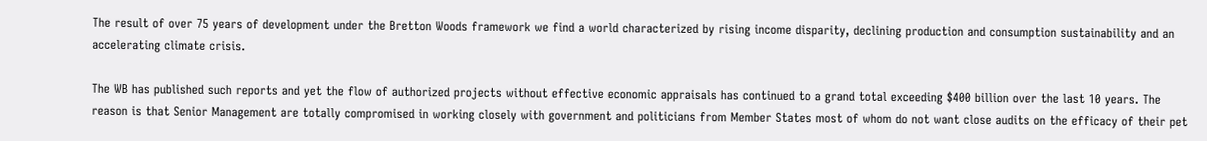The result of over 75 years of development under the Bretton Woods framework we find a world characterized by rising income disparity, declining production and consumption sustainability and an accelerating climate crisis.

The WB has published such reports and yet the flow of authorized projects without effective economic appraisals has continued to a grand total exceeding $400 billion over the last 10 years. The reason is that Senior Management are totally compromised in working closely with government and politicians from Member States most of whom do not want close audits on the efficacy of their pet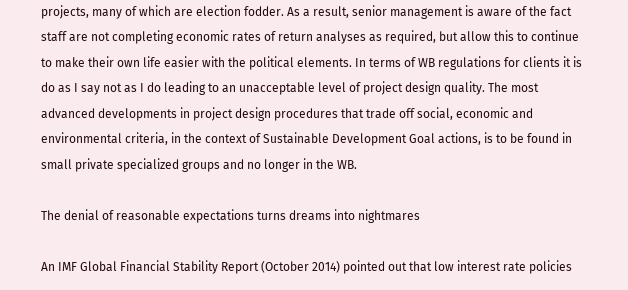projects, many of which are election fodder. As a result, senior management is aware of the fact staff are not completing economic rates of return analyses as required, but allow this to continue to make their own life easier with the political elements. In terms of WB regulations for clients it is do as I say not as I do leading to an unacceptable level of project design quality. The most advanced developments in project design procedures that trade off social, economic and environmental criteria, in the context of Sustainable Development Goal actions, is to be found in small private specialized groups and no longer in the WB.

The denial of reasonable expectations turns dreams into nightmares

An IMF Global Financial Stability Report (October 2014) pointed out that low interest rate policies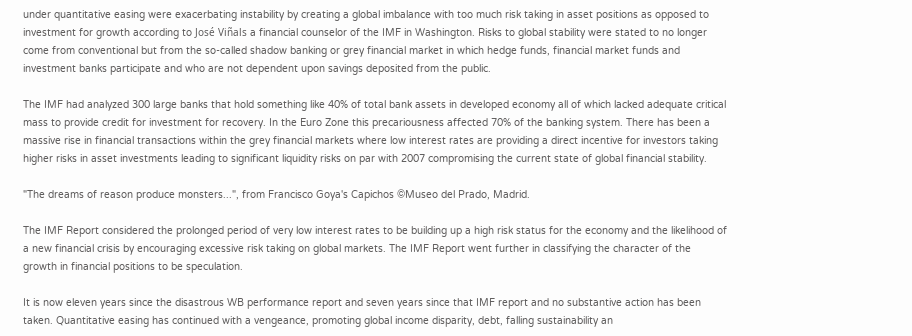under quantitative easing were exacerbating instability by creating a global imbalance with too much risk taking in asset positions as opposed to investment for growth according to José Viñals a financial counselor of the IMF in Washington. Risks to global stability were stated to no longer come from conventional but from the so-called shadow banking or grey financial market in which hedge funds, financial market funds and investment banks participate and who are not dependent upon savings deposited from the public.

The IMF had analyzed 300 large banks that hold something like 40% of total bank assets in developed economy all of which lacked adequate critical mass to provide credit for investment for recovery. In the Euro Zone this precariousness affected 70% of the banking system. There has been a massive rise in financial transactions within the grey financial markets where low interest rates are providing a direct incentive for investors taking higher risks in asset investments leading to significant liquidity risks on par with 2007 compromising the current state of global financial stability.

"The dreams of reason produce monsters...", from Francisco Goya's Capichos ©Museo del Prado, Madrid.

The IMF Report considered the prolonged period of very low interest rates to be building up a high risk status for the economy and the likelihood of a new financial crisis by encouraging excessive risk taking on global markets. The IMF Report went further in classifying the character of the growth in financial positions to be speculation.

It is now eleven years since the disastrous WB performance report and seven years since that IMF report and no substantive action has been taken. Quantitative easing has continued with a vengeance, promoting global income disparity, debt, falling sustainability an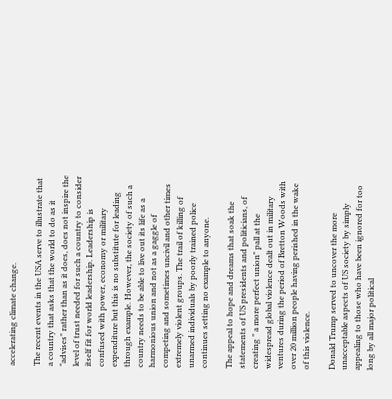accelerating climate change.

The recent events in the USA serve to illustrate that a country that asks that the world to do as it "advises" rather than as it does, does not inspire the level of trust needed for such a country to consider itself fit for world leadership. Leadership is confused with power, economy or military expenditure but this is no substitute for leading through example. However, the society of such a country needs to be able to live out its life as a harmonious union and not as a gaggle of competing and sometimes uncivil and other times extremely violent groups. The trail of killing of unarmed individuals by poorly trained police continues setting no example to anyone.

The appeal to hope and dreams that soak the statements of US presidents and politicians, of creating " a more perfect union" pall at the widespread global violence dealt out in military ventures during the period of Bretton Woods with over 20 million people having perished in the wake of this violence.

Donald Trump served to uncover the more unacceptable aspects of US society by simply appealing to those who have been ignored for too long by all major political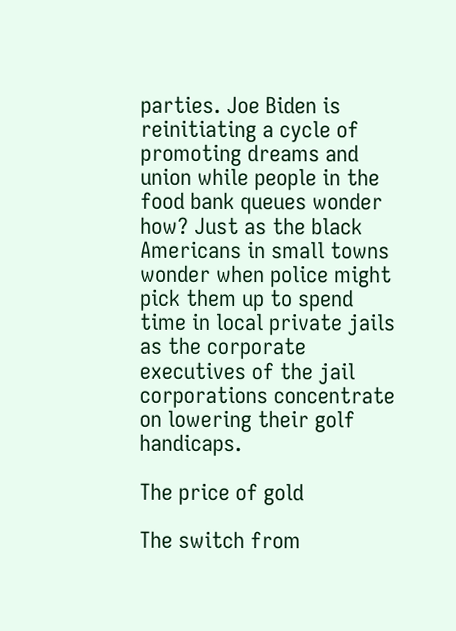parties. Joe Biden is reinitiating a cycle of promoting dreams and union while people in the food bank queues wonder how? Just as the black Americans in small towns wonder when police might pick them up to spend time in local private jails as the corporate executives of the jail corporations concentrate on lowering their golf handicaps.

The price of gold

The switch from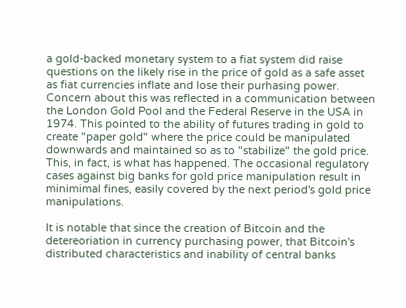a gold-backed monetary system to a fiat system did raise questions on the likely rise in the price of gold as a safe asset as fiat currencies inflate and lose their purhasing power. Concern about this was reflected in a communication between the London Gold Pool and the Federal Reserve in the USA in 1974. This pointed to the ability of futures trading in gold to create "paper gold" where the price could be manipulated downwards and maintained so as to "stabilize" the gold price. This, in fact, is what has happened. The occasional regulatory cases against big banks for gold price manipulation result in minimimal fines, easily covered by the next period's gold price manipulations.

It is notable that since the creation of Bitcoin and the detereoriation in currency purchasing power, that Bitcoin's distributed characteristics and inability of central banks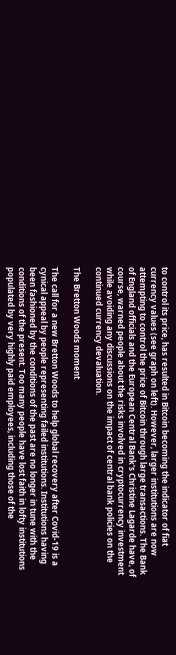to control its price, has resulted in Bitcoin becoming the indicator of fiat currency values (see graph on left). However, larger institutions are now attempting to control the price of Bitcoin through large transactions. The Bank of England officials and the European Central Bank's Christine Lagarde have, of course, warned people about the risks involved in cryptocurrency investment while avoiding any discussions on the impact of central bank policies on the continued currency devaluation.

The Bretton Woods moment

The call for a new Bretton Woods to help global recovery after Covid-19 is a cynical appeal by people representing failed institutions. Institutions having been fashioned by the conditions of the past are no longer in tune with the conditions of the present. Too many people have lost faith in lofty institutions populated by very highly paid employees, including those of the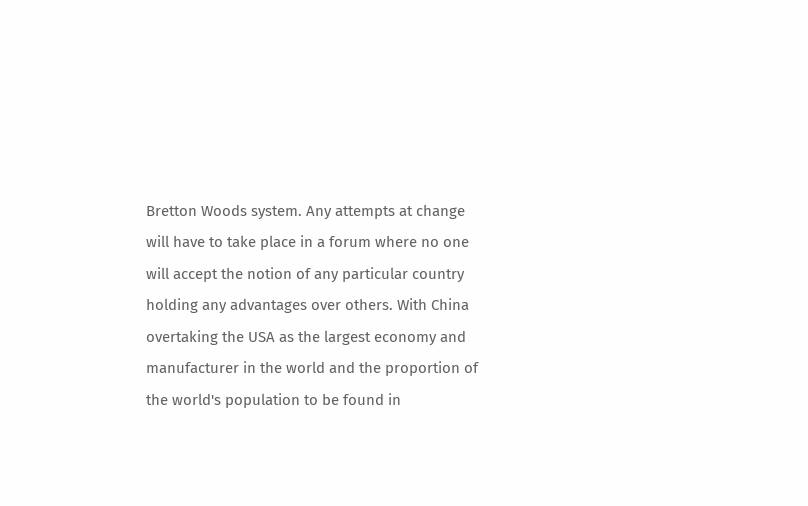Bretton Woods system. Any attempts at change will have to take place in a forum where no one will accept the notion of any particular country holding any advantages over others. With China overtaking the USA as the largest economy and manufacturer in the world and the proportion of the world's population to be found in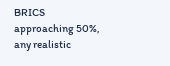BRICS approaching 50%, any realistic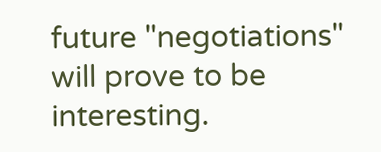future "negotiations" will prove to be interesting.